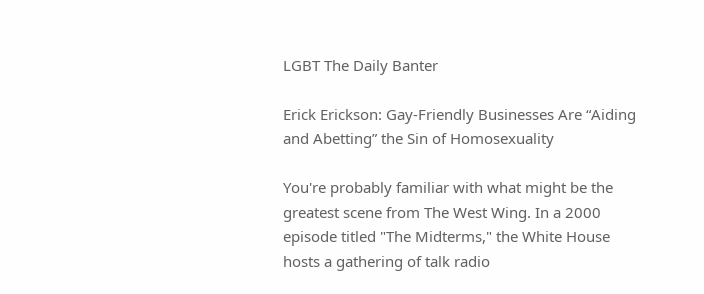LGBT The Daily Banter

Erick Erickson: Gay-Friendly Businesses Are “Aiding and Abetting” the Sin of Homosexuality

You're probably familiar with what might be the greatest scene from The West Wing. In a 2000 episode titled "The Midterms," the White House hosts a gathering of talk radio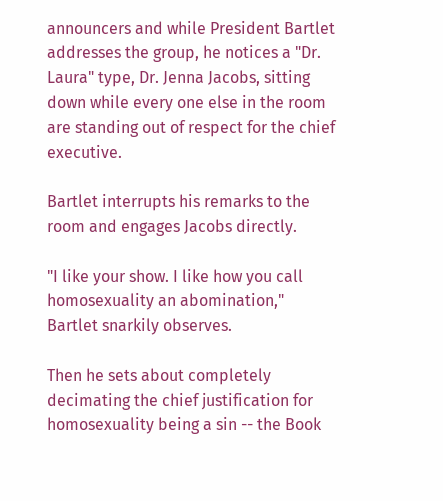announcers and while President Bartlet addresses the group, he notices a "Dr. Laura" type, Dr. Jenna Jacobs, sitting down while every one else in the room are standing out of respect for the chief executive.

Bartlet interrupts his remarks to the room and engages Jacobs directly.

"I like your show. I like how you call homosexuality an abomination," Bartlet snarkily observes.

Then he sets about completely decimating the chief justification for homosexuality being a sin -- the Book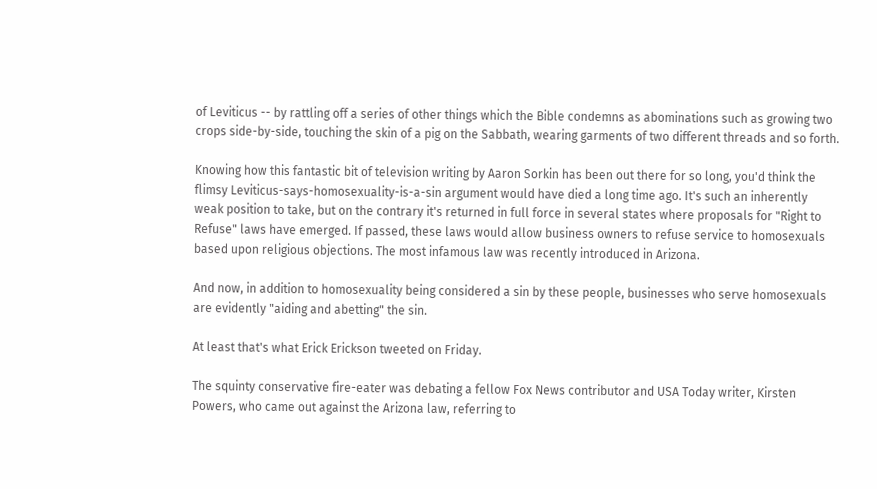of Leviticus -- by rattling off a series of other things which the Bible condemns as abominations such as growing two crops side-by-side, touching the skin of a pig on the Sabbath, wearing garments of two different threads and so forth.

Knowing how this fantastic bit of television writing by Aaron Sorkin has been out there for so long, you'd think the flimsy Leviticus-says-homosexuality-is-a-sin argument would have died a long time ago. It's such an inherently weak position to take, but on the contrary it's returned in full force in several states where proposals for "Right to Refuse" laws have emerged. If passed, these laws would allow business owners to refuse service to homosexuals based upon religious objections. The most infamous law was recently introduced in Arizona.

And now, in addition to homosexuality being considered a sin by these people, businesses who serve homosexuals are evidently "aiding and abetting" the sin.

At least that's what Erick Erickson tweeted on Friday.

The squinty conservative fire-eater was debating a fellow Fox News contributor and USA Today writer, Kirsten Powers, who came out against the Arizona law, referring to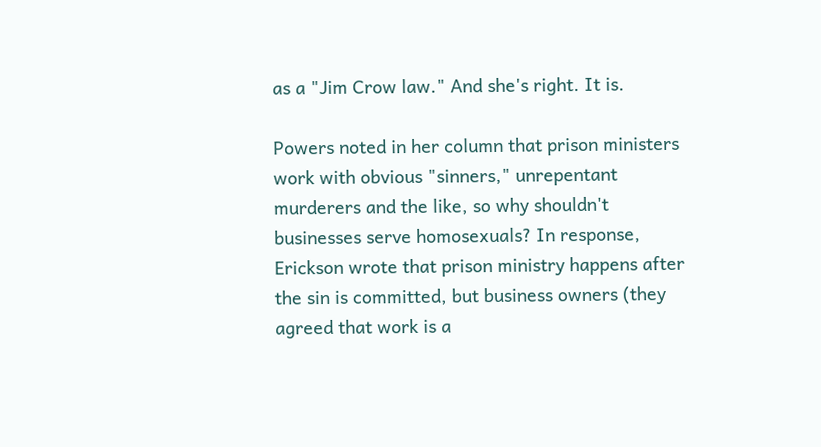as a "Jim Crow law." And she's right. It is.

Powers noted in her column that prison ministers work with obvious "sinners," unrepentant murderers and the like, so why shouldn't businesses serve homosexuals? In response, Erickson wrote that prison ministry happens after the sin is committed, but business owners (they agreed that work is a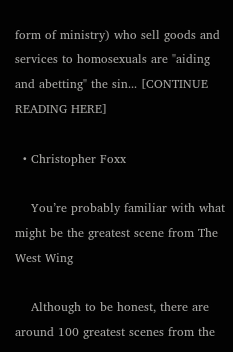form of ministry) who sell goods and services to homosexuals are "aiding and abetting" the sin... [CONTINUE READING HERE]

  • Christopher Foxx

    You’re probably familiar with what might be the greatest scene from The West Wing

    Although to be honest, there are around 100 greatest scenes from the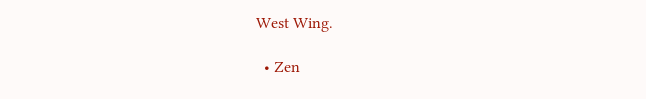West Wing.

  • Zen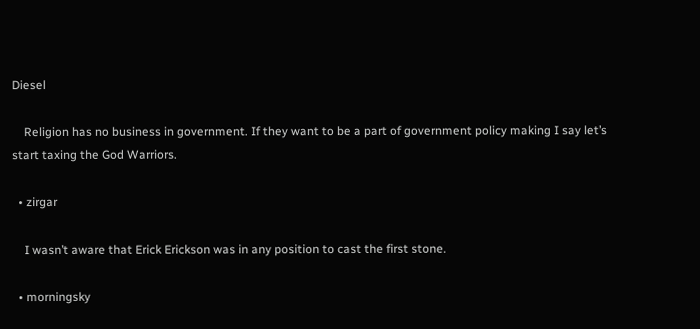Diesel

    Religion has no business in government. If they want to be a part of government policy making I say let’s start taxing the God Warriors.

  • zirgar

    I wasn’t aware that Erick Erickson was in any position to cast the first stone.

  • morningsky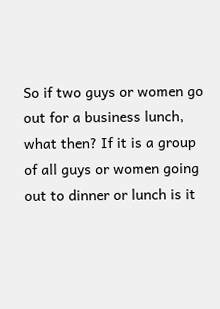So if two guys or women go out for a business lunch, what then? If it is a group of all guys or women going out to dinner or lunch is it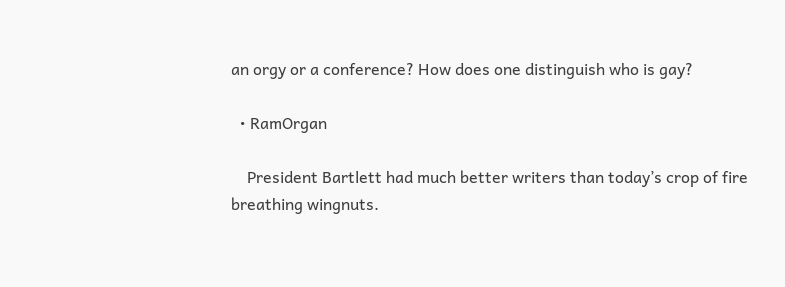an orgy or a conference? How does one distinguish who is gay?

  • RamOrgan

    President Bartlett had much better writers than today’s crop of fire breathing wingnuts.